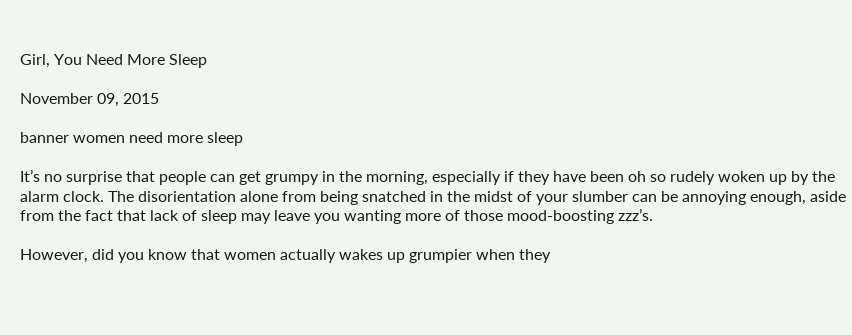Girl, You Need More Sleep

November 09, 2015

banner women need more sleep

It’s no surprise that people can get grumpy in the morning, especially if they have been oh so rudely woken up by the alarm clock. The disorientation alone from being snatched in the midst of your slumber can be annoying enough, aside from the fact that lack of sleep may leave you wanting more of those mood-boosting zzz’s.

However, did you know that women actually wakes up grumpier when they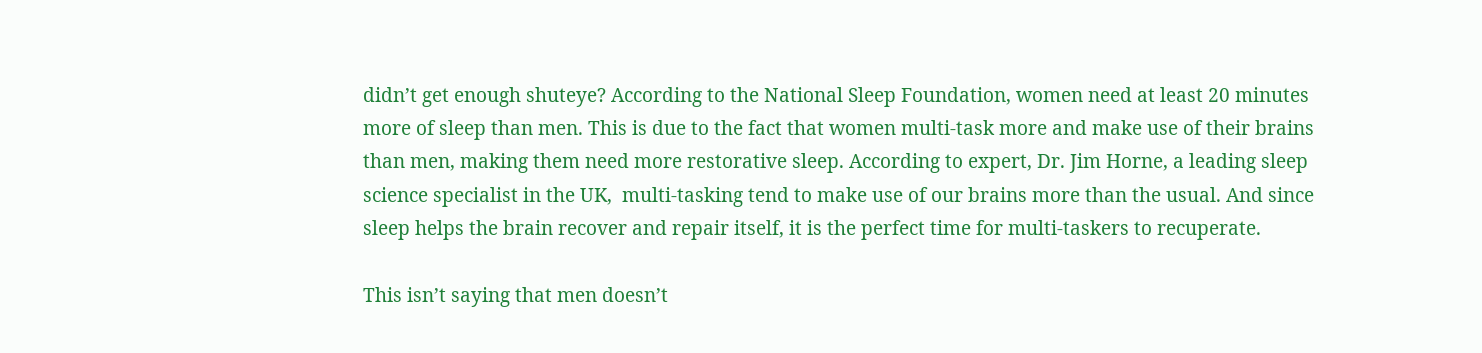didn’t get enough shuteye? According to the National Sleep Foundation, women need at least 20 minutes more of sleep than men. This is due to the fact that women multi-task more and make use of their brains than men, making them need more restorative sleep. According to expert, Dr. Jim Horne, a leading sleep science specialist in the UK,  multi-tasking tend to make use of our brains more than the usual. And since sleep helps the brain recover and repair itself, it is the perfect time for multi-taskers to recuperate.

This isn’t saying that men doesn’t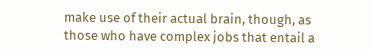make use of their actual brain, though, as those who have complex jobs that entail a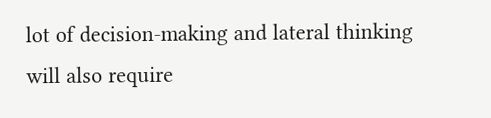lot of decision-making and lateral thinking will also require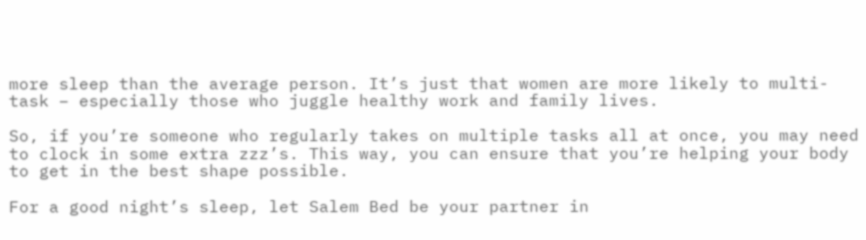more sleep than the average person. It’s just that women are more likely to multi-task – especially those who juggle healthy work and family lives.

So, if you’re someone who regularly takes on multiple tasks all at once, you may need to clock in some extra zzz’s. This way, you can ensure that you’re helping your body to get in the best shape possible.

For a good night’s sleep, let Salem Bed be your partner in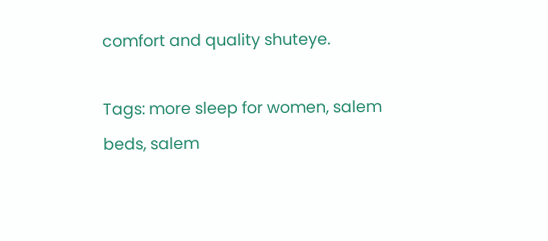comfort and quality shuteye.

Tags: more sleep for women, salem beds, salem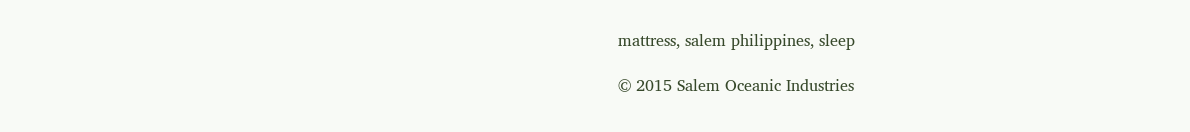mattress, salem philippines, sleep

© 2015 Salem Oceanic Industries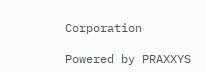Corporation

Powered by PRAXXYS